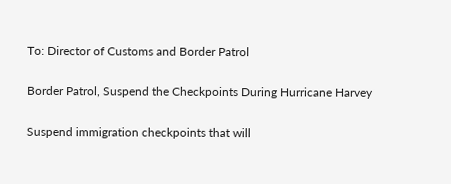To: Director of Customs and Border Patrol

Border Patrol, Suspend the Checkpoints During Hurricane Harvey

Suspend immigration checkpoints that will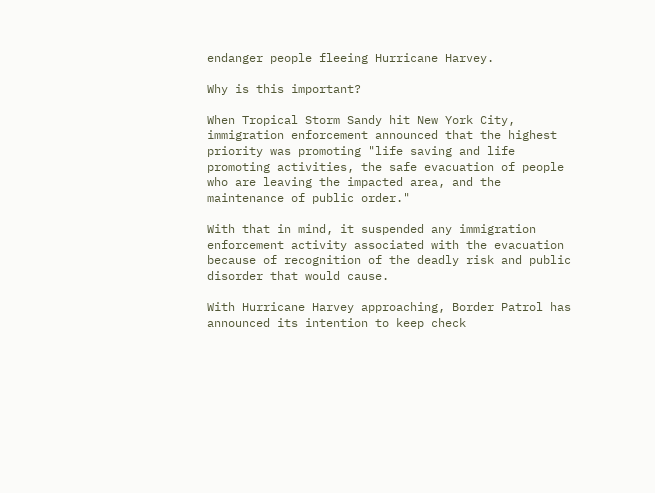endanger people fleeing Hurricane Harvey.

Why is this important?

When Tropical Storm Sandy hit New York City, immigration enforcement announced that the highest priority was promoting "life saving and life promoting activities, the safe evacuation of people who are leaving the impacted area, and the maintenance of public order."

With that in mind, it suspended any immigration enforcement activity associated with the evacuation because of recognition of the deadly risk and public disorder that would cause.

With Hurricane Harvey approaching, Border Patrol has announced its intention to keep check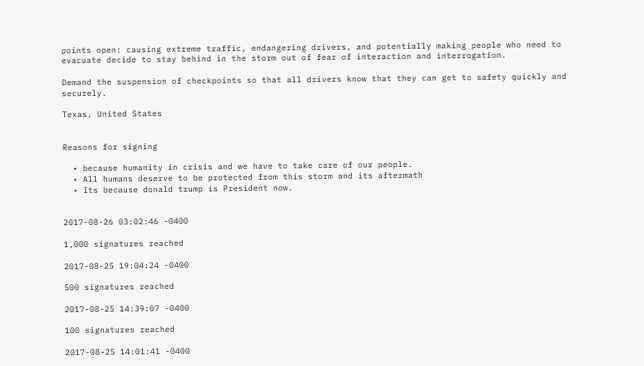points open: causing extreme traffic, endangering drivers, and potentially making people who need to evacuate decide to stay behind in the storm out of fear of interaction and interrogation.

Demand the suspension of checkpoints so that all drivers know that they can get to safety quickly and securely.

Texas, United States


Reasons for signing

  • because humanity in crisis and we have to take care of our people.
  • All humans deserve to be protected from this storm and its aftermath
  • Its because donald trump is President now.


2017-08-26 03:02:46 -0400

1,000 signatures reached

2017-08-25 19:04:24 -0400

500 signatures reached

2017-08-25 14:39:07 -0400

100 signatures reached

2017-08-25 14:01:41 -0400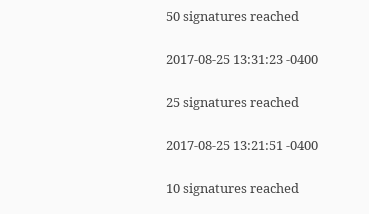50 signatures reached

2017-08-25 13:31:23 -0400

25 signatures reached

2017-08-25 13:21:51 -0400

10 signatures reached